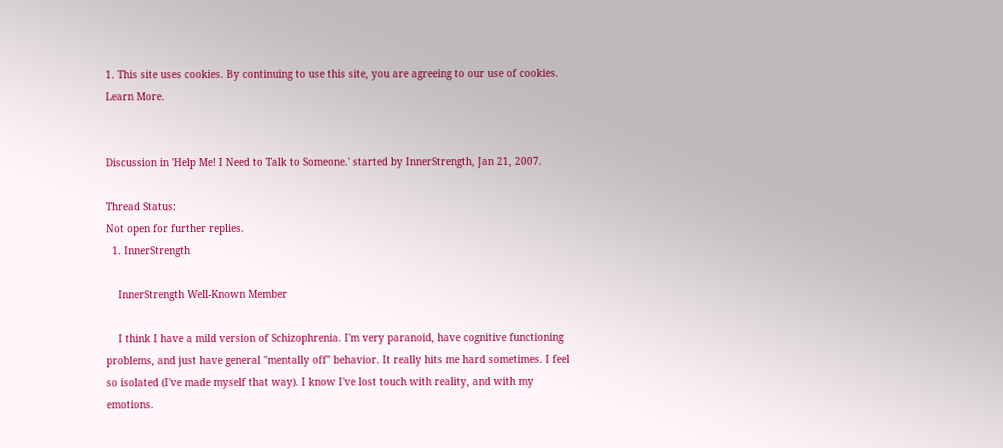1. This site uses cookies. By continuing to use this site, you are agreeing to our use of cookies. Learn More.


Discussion in 'Help Me! I Need to Talk to Someone.' started by InnerStrength, Jan 21, 2007.

Thread Status:
Not open for further replies.
  1. InnerStrength

    InnerStrength Well-Known Member

    I think I have a mild version of Schizophrenia. I'm very paranoid, have cognitive functioning problems, and just have general "mentally off" behavior. It really hits me hard sometimes. I feel so isolated (I've made myself that way). I know I've lost touch with reality, and with my emotions.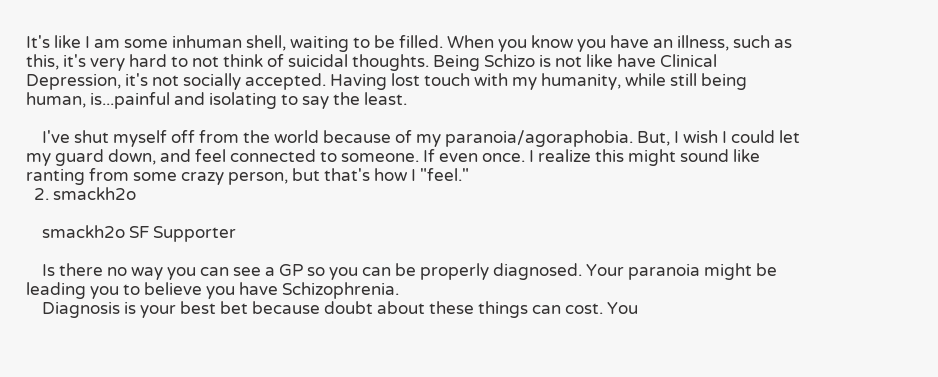It's like I am some inhuman shell, waiting to be filled. When you know you have an illness, such as this, it's very hard to not think of suicidal thoughts. Being Schizo is not like have Clinical Depression, it's not socially accepted. Having lost touch with my humanity, while still being human, is...painful and isolating to say the least.

    I've shut myself off from the world because of my paranoia/agoraphobia. But, I wish I could let my guard down, and feel connected to someone. If even once. I realize this might sound like ranting from some crazy person, but that's how I "feel."
  2. smackh2o

    smackh2o SF Supporter

    Is there no way you can see a GP so you can be properly diagnosed. Your paranoia might be leading you to believe you have Schizophrenia.
    Diagnosis is your best bet because doubt about these things can cost. You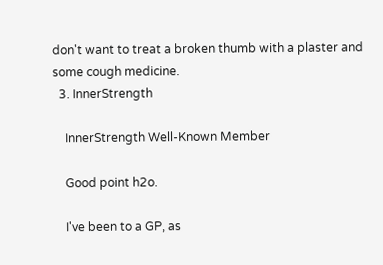don't want to treat a broken thumb with a plaster and some cough medicine.
  3. InnerStrength

    InnerStrength Well-Known Member

    Good point h2o.

    I've been to a GP, as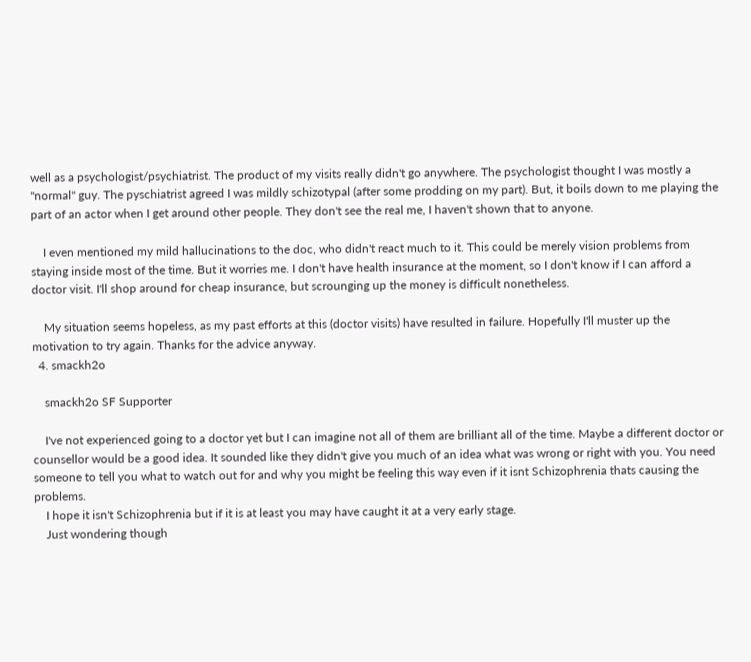well as a psychologist/psychiatrist. The product of my visits really didn't go anywhere. The psychologist thought I was mostly a "normal" guy. The pyschiatrist agreed I was mildly schizotypal (after some prodding on my part). But, it boils down to me playing the part of an actor when I get around other people. They don't see the real me, I haven't shown that to anyone.

    I even mentioned my mild hallucinations to the doc, who didn't react much to it. This could be merely vision problems from staying inside most of the time. But it worries me. I don't have health insurance at the moment, so I don't know if I can afford a doctor visit. I'll shop around for cheap insurance, but scrounging up the money is difficult nonetheless.

    My situation seems hopeless, as my past efforts at this (doctor visits) have resulted in failure. Hopefully I'll muster up the motivation to try again. Thanks for the advice anyway.
  4. smackh2o

    smackh2o SF Supporter

    I've not experienced going to a doctor yet but I can imagine not all of them are brilliant all of the time. Maybe a different doctor or counsellor would be a good idea. It sounded like they didn't give you much of an idea what was wrong or right with you. You need someone to tell you what to watch out for and why you might be feeling this way even if it isnt Schizophrenia thats causing the problems.
    I hope it isn't Schizophrenia but if it is at least you may have caught it at a very early stage.
    Just wondering though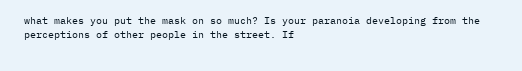what makes you put the mask on so much? Is your paranoia developing from the perceptions of other people in the street. If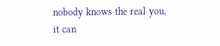nobody knows the real you, it can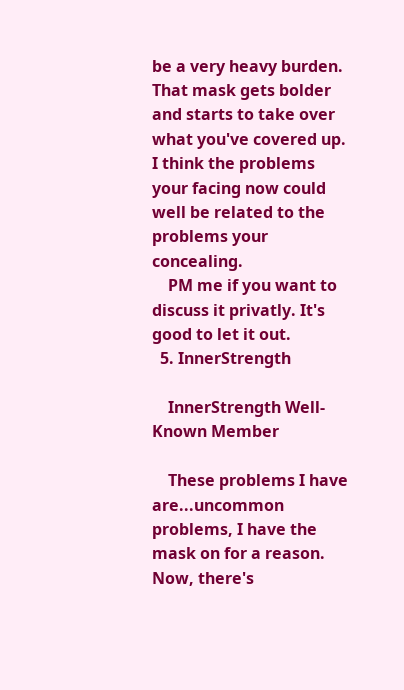be a very heavy burden. That mask gets bolder and starts to take over what you've covered up. I think the problems your facing now could well be related to the problems your concealing.
    PM me if you want to discuss it privatly. It's good to let it out.
  5. InnerStrength

    InnerStrength Well-Known Member

    These problems I have are...uncommon problems, I have the mask on for a reason. Now, there's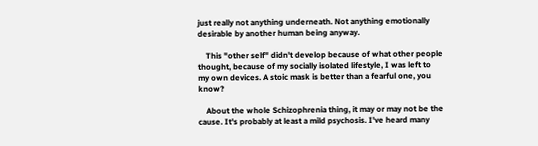just really not anything underneath. Not anything emotionally desirable by another human being anyway.

    This "other self" didn't develop because of what other people thought, because of my socially isolated lifestyle, I was left to my own devices. A stoic mask is better than a fearful one, you know?

    About the whole Schizophrenia thing, it may or may not be the cause. It's probably at least a mild psychosis. I've heard many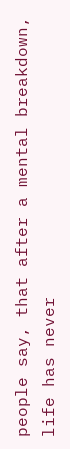people say, that after a mental breakdown, life has never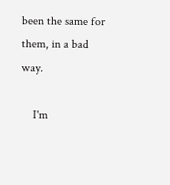been the same for them, in a bad way.

    I'm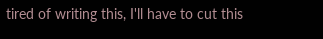tired of writing this, I'll have to cut this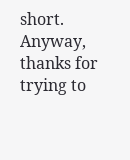short. Anyway, thanks for trying to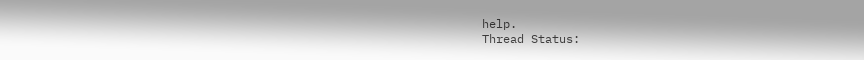help.
Thread Status: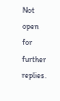Not open for further replies.